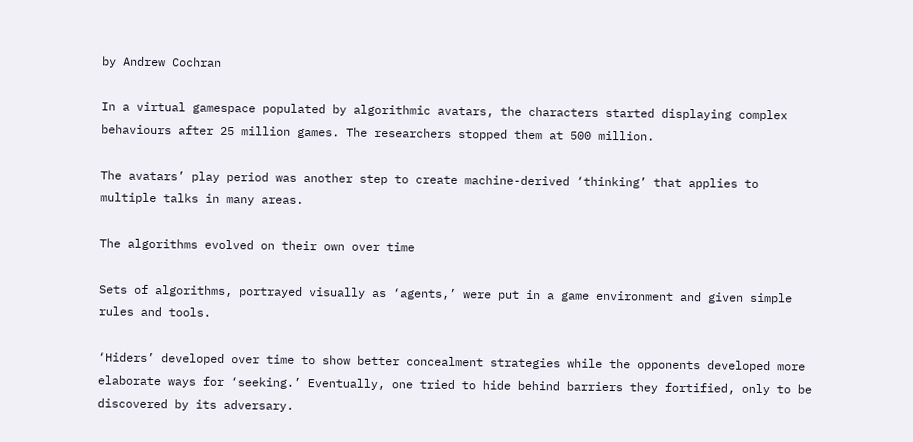by Andrew Cochran

In a virtual gamespace populated by algorithmic avatars, the characters started displaying complex behaviours after 25 million games. The researchers stopped them at 500 million.

The avatars’ play period was another step to create machine-derived ‘thinking’ that applies to multiple talks in many areas.

The algorithms evolved on their own over time

Sets of algorithms, portrayed visually as ‘agents,’ were put in a game environment and given simple rules and tools.

‘Hiders’ developed over time to show better concealment strategies while the opponents developed more elaborate ways for ‘seeking.’ Eventually, one tried to hide behind barriers they fortified, only to be discovered by its adversary.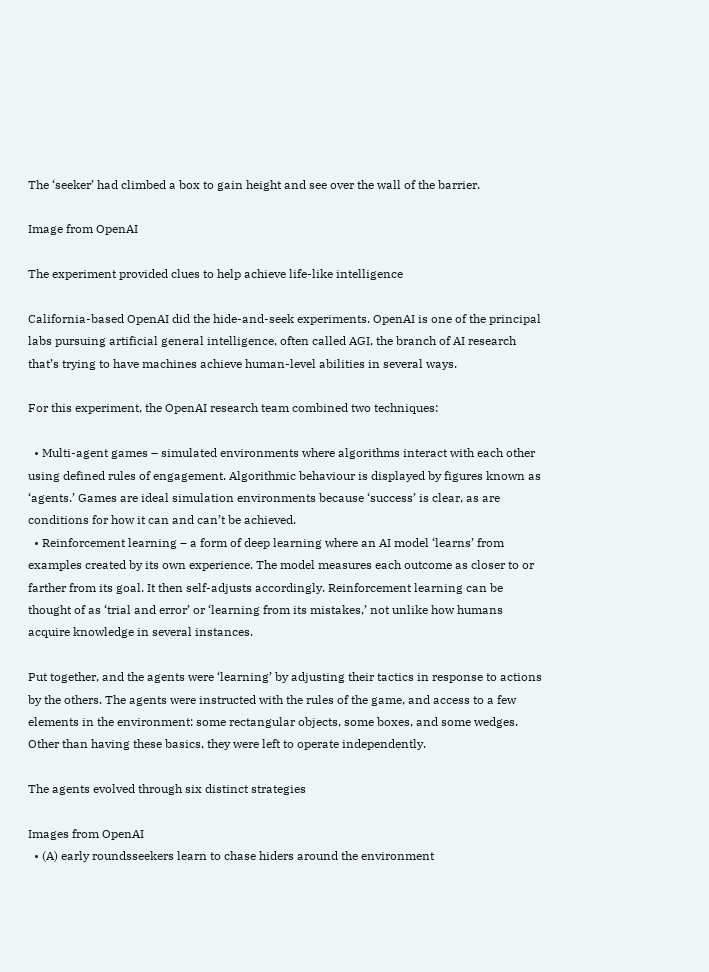The ‘seeker’ had climbed a box to gain height and see over the wall of the barrier.

Image from OpenAI

The experiment provided clues to help achieve life-like intelligence

California-based OpenAI did the hide-and-seek experiments. OpenAI is one of the principal labs pursuing artificial general intelligence, often called AGI, the branch of AI research that’s trying to have machines achieve human-level abilities in several ways.

For this experiment, the OpenAI research team combined two techniques:

  • Multi-agent games – simulated environments where algorithms interact with each other using defined rules of engagement. Algorithmic behaviour is displayed by figures known as ‘agents.’ Games are ideal simulation environments because ‘success’ is clear, as are conditions for how it can and can’t be achieved.
  • Reinforcement learning – a form of deep learning where an AI model ‘learns’ from examples created by its own experience. The model measures each outcome as closer to or farther from its goal. It then self-adjusts accordingly. Reinforcement learning can be thought of as ‘trial and error’ or ‘learning from its mistakes,’ not unlike how humans acquire knowledge in several instances.

Put together, and the agents were ‘learning’ by adjusting their tactics in response to actions by the others. The agents were instructed with the rules of the game, and access to a few elements in the environment: some rectangular objects, some boxes, and some wedges. Other than having these basics, they were left to operate independently.

The agents evolved through six distinct strategies

Images from OpenAI
  • (A) early roundsseekers learn to chase hiders around the environment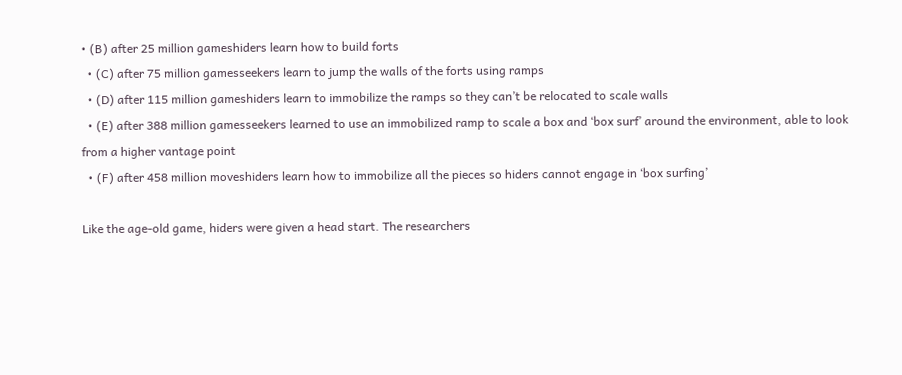• (B) after 25 million gameshiders learn how to build forts
  • (C) after 75 million gamesseekers learn to jump the walls of the forts using ramps
  • (D) after 115 million gameshiders learn to immobilize the ramps so they can’t be relocated to scale walls
  • (E) after 388 million gamesseekers learned to use an immobilized ramp to scale a box and ‘box surf’ around the environment, able to look from a higher vantage point
  • (F) after 458 million moveshiders learn how to immobilize all the pieces so hiders cannot engage in ‘box surfing’

Like the age-old game, hiders were given a head start. The researchers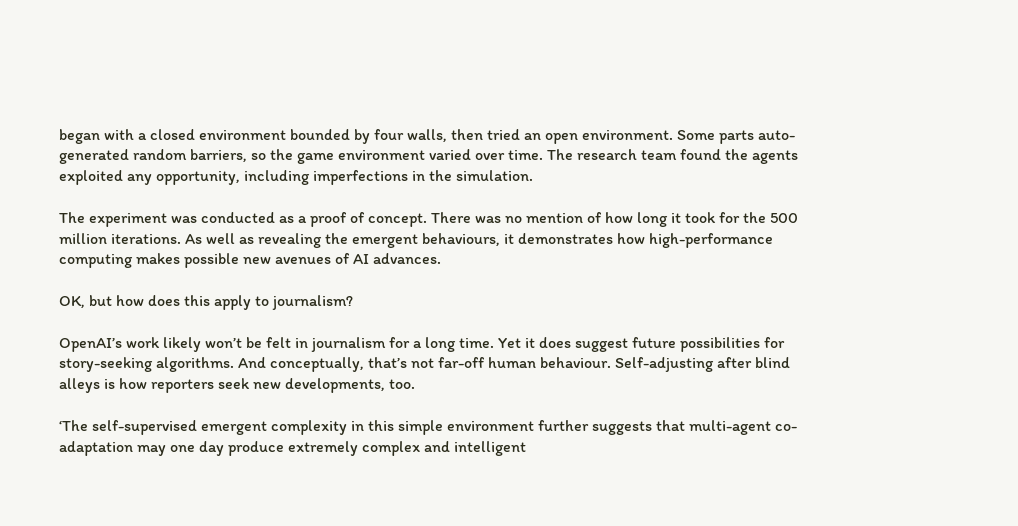began with a closed environment bounded by four walls, then tried an open environment. Some parts auto-generated random barriers, so the game environment varied over time. The research team found the agents exploited any opportunity, including imperfections in the simulation.

The experiment was conducted as a proof of concept. There was no mention of how long it took for the 500 million iterations. As well as revealing the emergent behaviours, it demonstrates how high-performance computing makes possible new avenues of AI advances.

OK, but how does this apply to journalism?

OpenAI’s work likely won’t be felt in journalism for a long time. Yet it does suggest future possibilities for story-seeking algorithms. And conceptually, that’s not far-off human behaviour. Self-adjusting after blind alleys is how reporters seek new developments, too.

‘The self-supervised emergent complexity in this simple environment further suggests that multi-agent co-adaptation may one day produce extremely complex and intelligent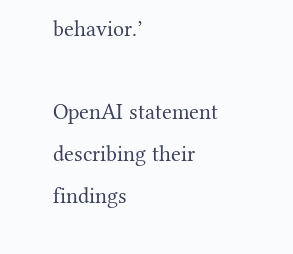behavior.’

OpenAI statement describing their findings